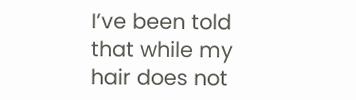I’ve been told that while my hair does not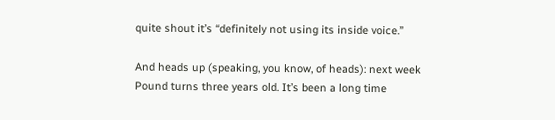quite shout it’s “definitely not using its inside voice.”

And heads up (speaking, you know, of heads): next week Pound turns three years old. It’s been a long time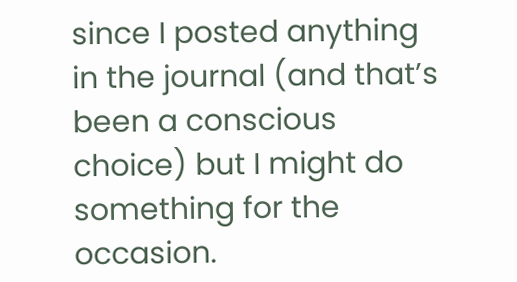since I posted anything in the journal (and that’s been a conscious choice) but I might do something for the occasion.